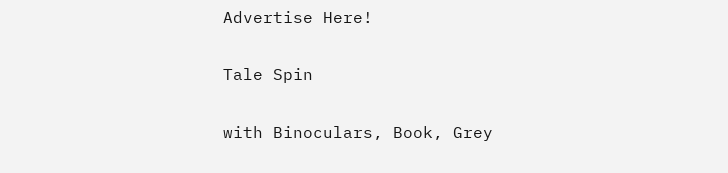Advertise Here!

Tale Spin

with Binoculars, Book, Grey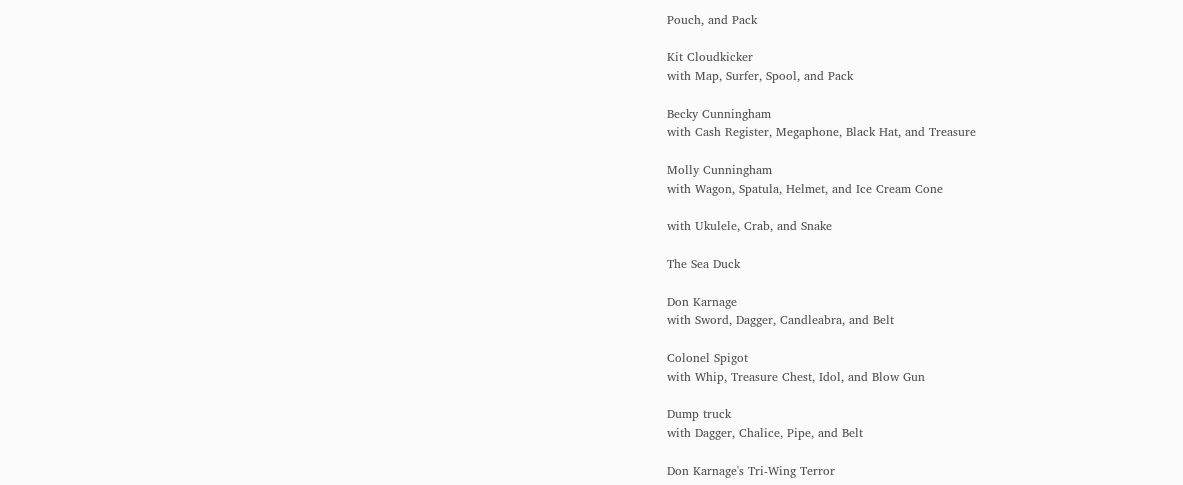Pouch, and Pack

Kit Cloudkicker
with Map, Surfer, Spool, and Pack

Becky Cunningham
with Cash Register, Megaphone, Black Hat, and Treasure

Molly Cunningham
with Wagon, Spatula, Helmet, and Ice Cream Cone

with Ukulele, Crab, and Snake

The Sea Duck

Don Karnage
with Sword, Dagger, Candleabra, and Belt

Colonel Spigot
with Whip, Treasure Chest, Idol, and Blow Gun

Dump truck
with Dagger, Chalice, Pipe, and Belt

Don Karnage's Tri-Wing Terror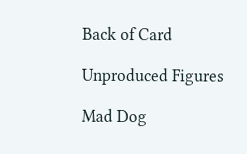Back of Card

Unproduced Figures

Mad Dog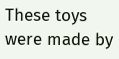These toys were made by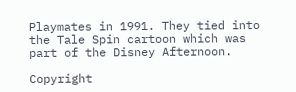Playmates in 1991. They tied into the Tale Spin cartoon which was part of the Disney Afternoon.

Copyright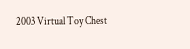2003 Virtual Toy Chest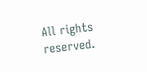All rights reserved.